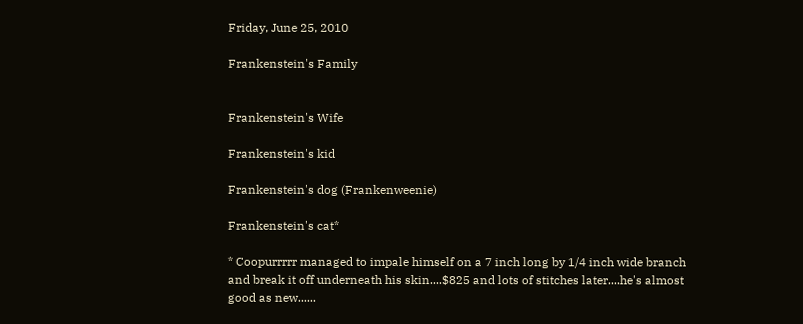Friday, June 25, 2010

Frankenstein's Family


Frankenstein's Wife

Frankenstein's kid

Frankenstein's dog (Frankenweenie)

Frankenstein's cat*

* Coopurrrrr managed to impale himself on a 7 inch long by 1/4 inch wide branch and break it off underneath his skin....$825 and lots of stitches later....he's almost good as new......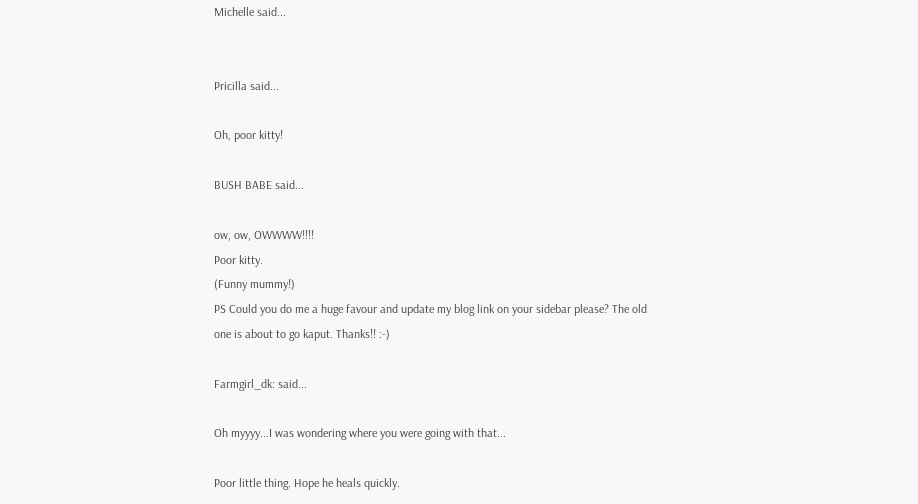Michelle said...


Pricilla said...

Oh, poor kitty!

BUSH BABE said...

ow, ow, OWWWW!!!!
Poor kitty.
(Funny mummy!)
PS Could you do me a huge favour and update my blog link on your sidebar please? The old one is about to go kaput. Thanks!! :-)

Farmgirl_dk: said...

Oh myyyy...I was wondering where you were going with that...

Poor little thing. Hope he heals quickly.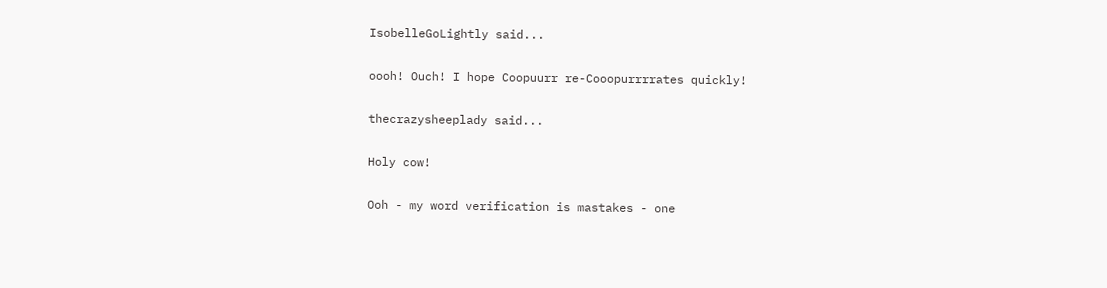IsobelleGoLightly said...

oooh! Ouch! I hope Coopuurr re-Cooopurrrrates quickly!

thecrazysheeplady said...

Holy cow!

Ooh - my word verification is mastakes - one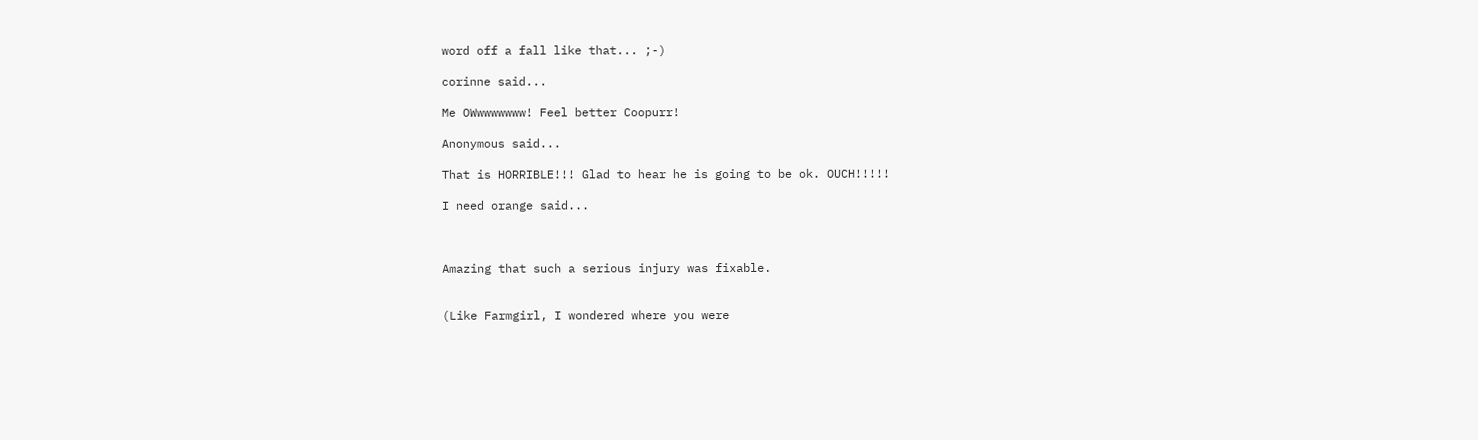word off a fall like that... ;-)

corinne said...

Me OWwwwwwww! Feel better Coopurr!

Anonymous said...

That is HORRIBLE!!! Glad to hear he is going to be ok. OUCH!!!!!

I need orange said...



Amazing that such a serious injury was fixable.


(Like Farmgirl, I wondered where you were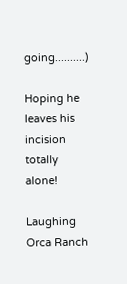going..........)

Hoping he leaves his incision totally alone!

Laughing Orca Ranch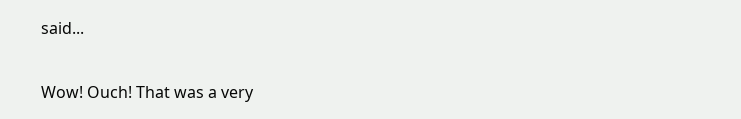said...

Wow! Ouch! That was a very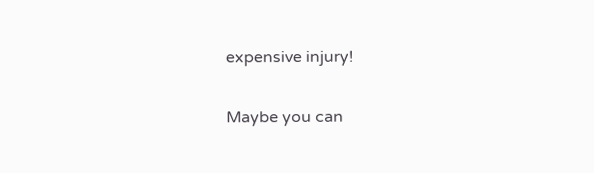expensive injury!

Maybe you can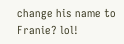change his name to Franie? lol!